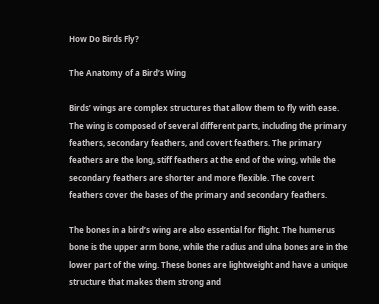How Do Birds Fly?

The Anatomy of a Bird’s Wing

Birds’ wings are complex structures that allow them to fly with ease. The wing is composed of several different parts, including the primary feathers, secondary feathers, and covert feathers. The primary feathers are the long, stiff feathers at the end of the wing, while the secondary feathers are shorter and more flexible. The covert feathers cover the bases of the primary and secondary feathers.

The bones in a bird’s wing are also essential for flight. The humerus bone is the upper arm bone, while the radius and ulna bones are in the lower part of the wing. These bones are lightweight and have a unique structure that makes them strong and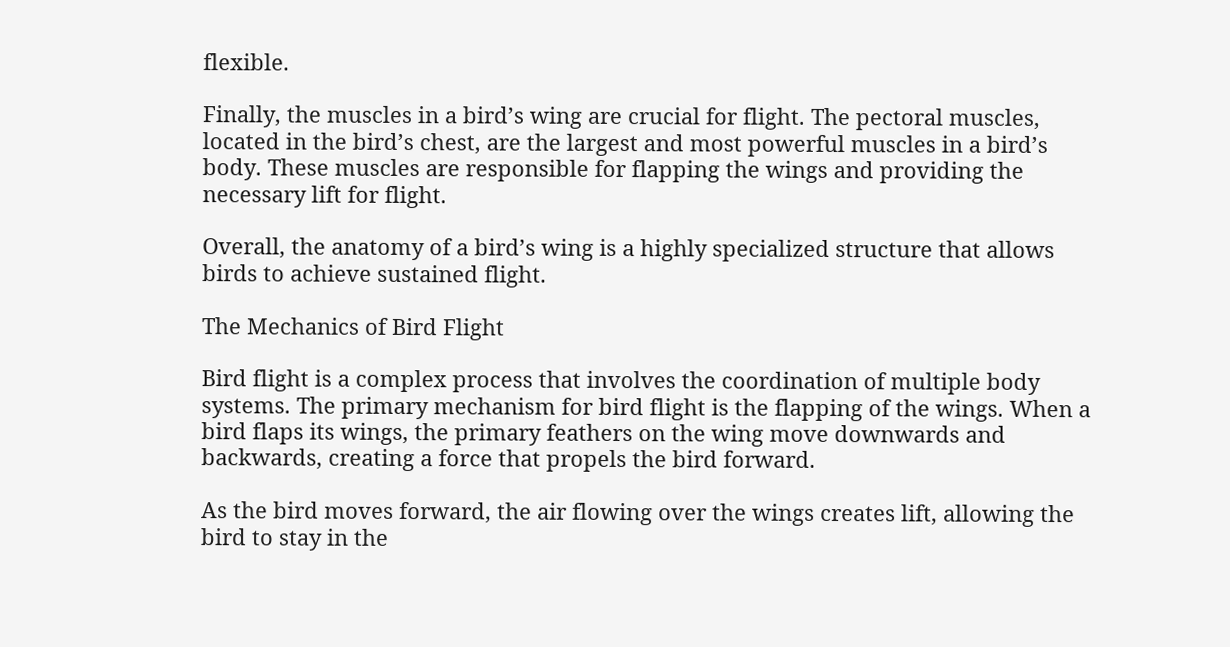flexible.

Finally, the muscles in a bird’s wing are crucial for flight. The pectoral muscles, located in the bird’s chest, are the largest and most powerful muscles in a bird’s body. These muscles are responsible for flapping the wings and providing the necessary lift for flight.

Overall, the anatomy of a bird’s wing is a highly specialized structure that allows birds to achieve sustained flight.

The Mechanics of Bird Flight

Bird flight is a complex process that involves the coordination of multiple body systems. The primary mechanism for bird flight is the flapping of the wings. When a bird flaps its wings, the primary feathers on the wing move downwards and backwards, creating a force that propels the bird forward.

As the bird moves forward, the air flowing over the wings creates lift, allowing the bird to stay in the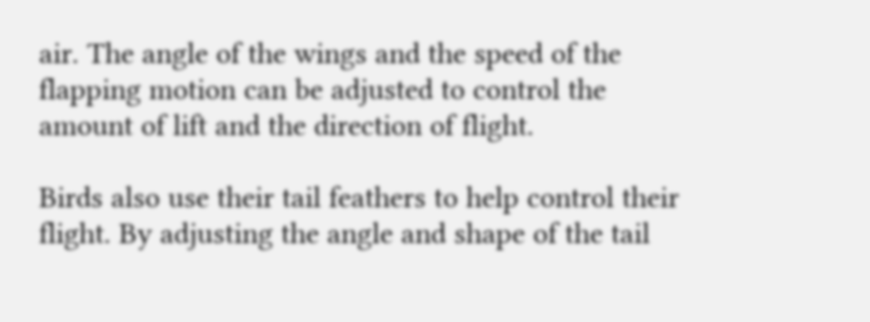air. The angle of the wings and the speed of the flapping motion can be adjusted to control the amount of lift and the direction of flight.

Birds also use their tail feathers to help control their flight. By adjusting the angle and shape of the tail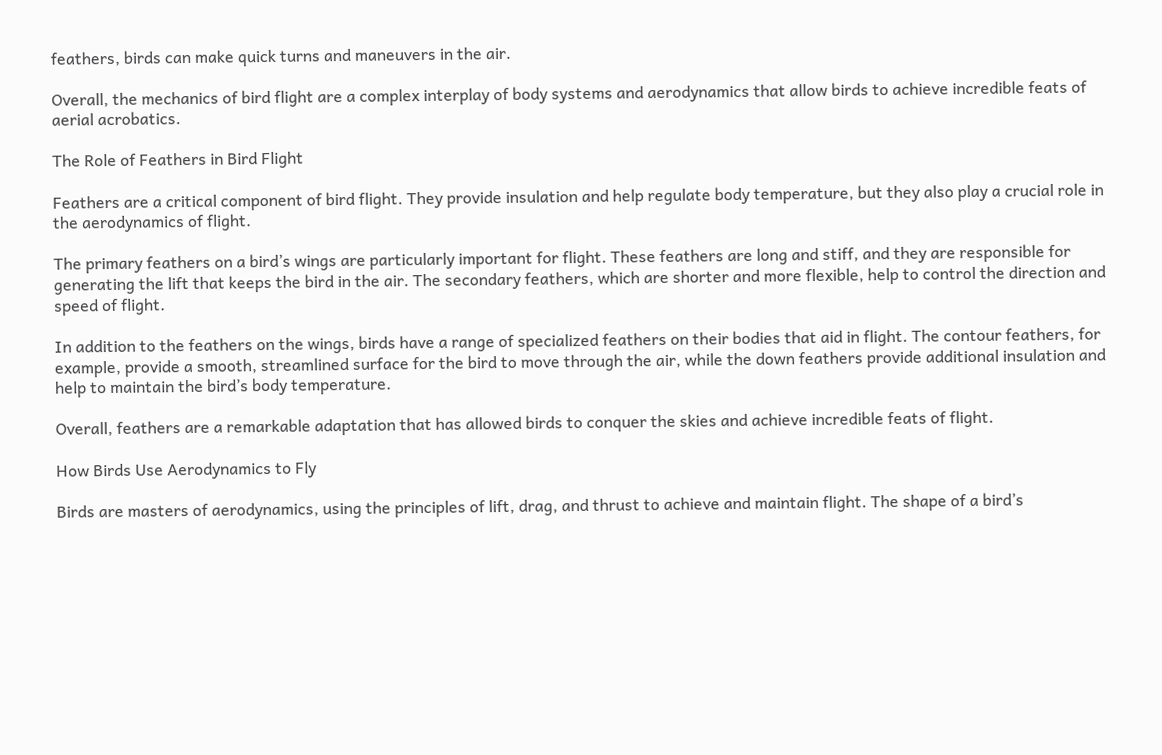feathers, birds can make quick turns and maneuvers in the air.

Overall, the mechanics of bird flight are a complex interplay of body systems and aerodynamics that allow birds to achieve incredible feats of aerial acrobatics.

The Role of Feathers in Bird Flight

Feathers are a critical component of bird flight. They provide insulation and help regulate body temperature, but they also play a crucial role in the aerodynamics of flight.

The primary feathers on a bird’s wings are particularly important for flight. These feathers are long and stiff, and they are responsible for generating the lift that keeps the bird in the air. The secondary feathers, which are shorter and more flexible, help to control the direction and speed of flight.

In addition to the feathers on the wings, birds have a range of specialized feathers on their bodies that aid in flight. The contour feathers, for example, provide a smooth, streamlined surface for the bird to move through the air, while the down feathers provide additional insulation and help to maintain the bird’s body temperature.

Overall, feathers are a remarkable adaptation that has allowed birds to conquer the skies and achieve incredible feats of flight.

How Birds Use Aerodynamics to Fly

Birds are masters of aerodynamics, using the principles of lift, drag, and thrust to achieve and maintain flight. The shape of a bird’s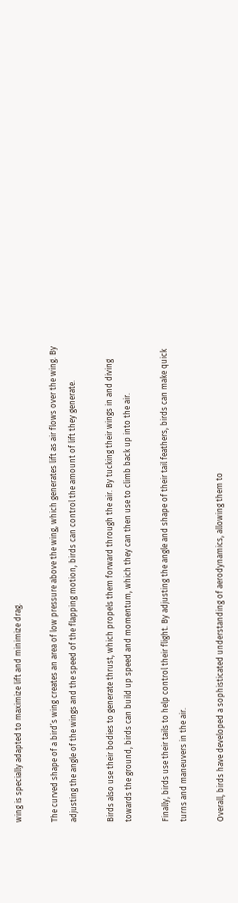wing is specially adapted to maximize lift and minimize drag.

The curved shape of a bird’s wing creates an area of low pressure above the wing, which generates lift as air flows over the wing. By adjusting the angle of the wings and the speed of the flapping motion, birds can control the amount of lift they generate.

Birds also use their bodies to generate thrust, which propels them forward through the air. By tucking their wings in and diving towards the ground, birds can build up speed and momentum, which they can then use to climb back up into the air.

Finally, birds use their tails to help control their flight. By adjusting the angle and shape of their tail feathers, birds can make quick turns and maneuvers in the air.

Overall, birds have developed a sophisticated understanding of aerodynamics, allowing them to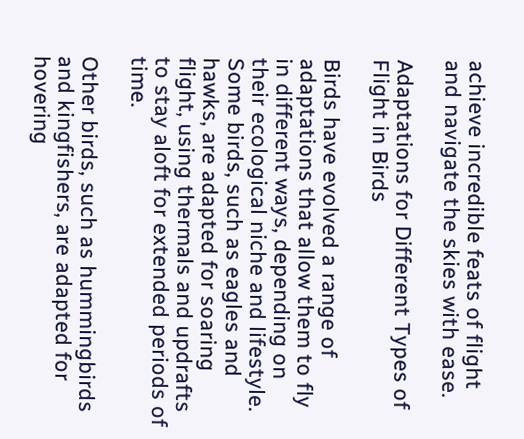achieve incredible feats of flight and navigate the skies with ease.

Adaptations for Different Types of Flight in Birds

Birds have evolved a range of adaptations that allow them to fly in different ways, depending on their ecological niche and lifestyle. Some birds, such as eagles and hawks, are adapted for soaring flight, using thermals and updrafts to stay aloft for extended periods of time.

Other birds, such as hummingbirds and kingfishers, are adapted for hovering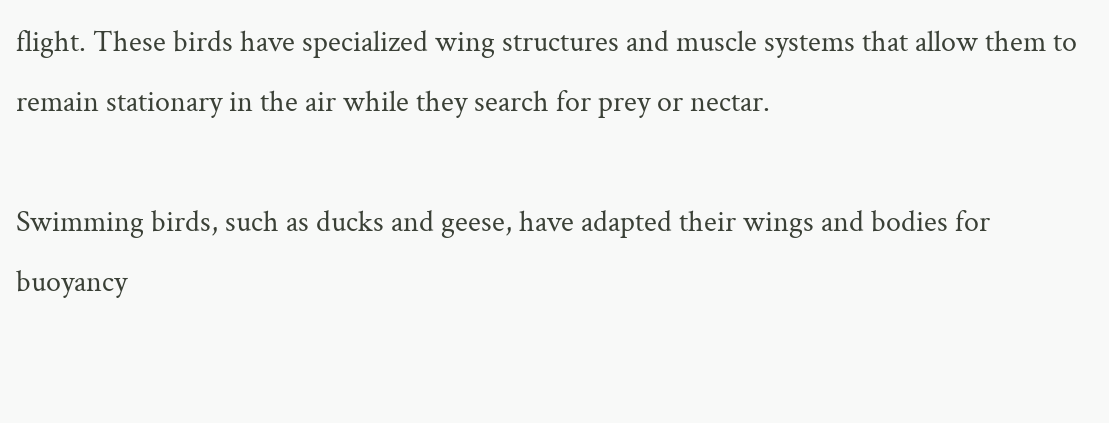flight. These birds have specialized wing structures and muscle systems that allow them to remain stationary in the air while they search for prey or nectar.

Swimming birds, such as ducks and geese, have adapted their wings and bodies for buoyancy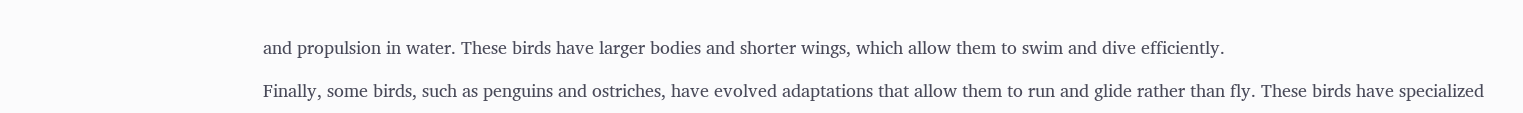and propulsion in water. These birds have larger bodies and shorter wings, which allow them to swim and dive efficiently.

Finally, some birds, such as penguins and ostriches, have evolved adaptations that allow them to run and glide rather than fly. These birds have specialized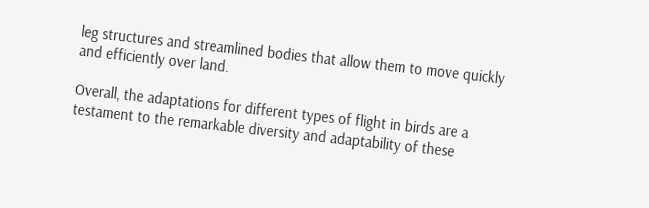leg structures and streamlined bodies that allow them to move quickly and efficiently over land.

Overall, the adaptations for different types of flight in birds are a testament to the remarkable diversity and adaptability of these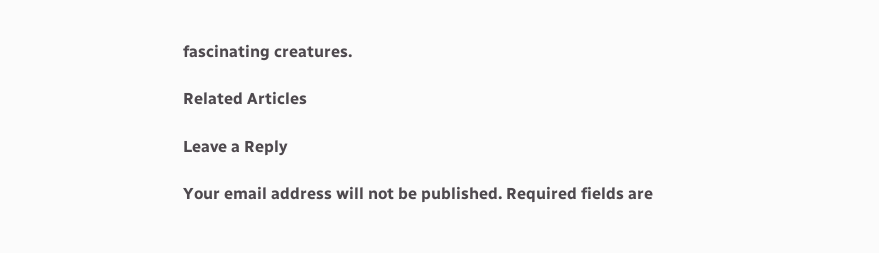fascinating creatures.

Related Articles

Leave a Reply

Your email address will not be published. Required fields are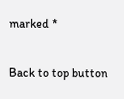marked *

Back to top button